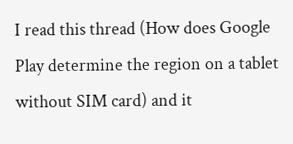I read this thread (How does Google Play determine the region on a tablet without SIM card) and it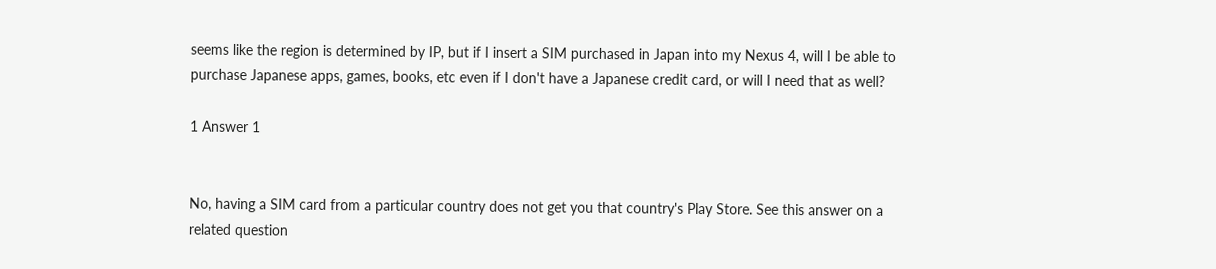seems like the region is determined by IP, but if I insert a SIM purchased in Japan into my Nexus 4, will I be able to purchase Japanese apps, games, books, etc even if I don't have a Japanese credit card, or will I need that as well?

1 Answer 1


No, having a SIM card from a particular country does not get you that country's Play Store. See this answer on a related question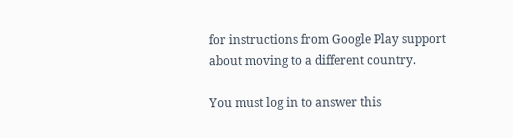for instructions from Google Play support about moving to a different country.

You must log in to answer this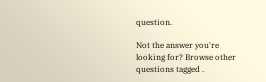question.

Not the answer you're looking for? Browse other questions tagged .